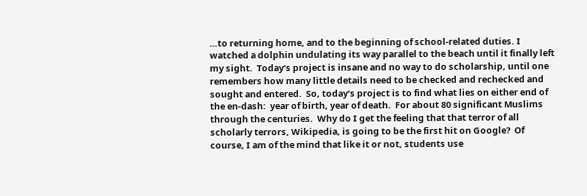…to returning home, and to the beginning of school-related duties. I watched a dolphin undulating its way parallel to the beach until it finally left my sight.  Today’s project is insane and no way to do scholarship, until one remembers how many little details need to be checked and rechecked and sought and entered.  So, today’s project is to find what lies on either end of the en-dash:  year of birth, year of death.  For about 80 significant Muslims through the centuries.  Why do I get the feeling that that terror of all scholarly terrors, Wikipedia, is going to be the first hit on Google?  Of course, I am of the mind that like it or not, students use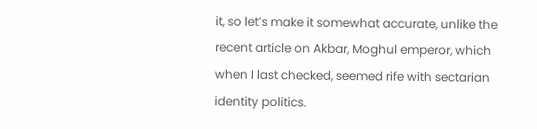it, so let’s make it somewhat accurate, unlike the recent article on Akbar, Moghul emperor, which when I last checked, seemed rife with sectarian identity politics.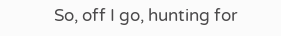So, off I go, hunting for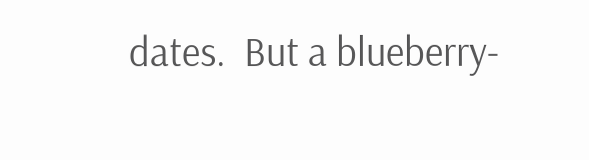dates.  But a blueberry-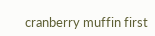cranberry muffin first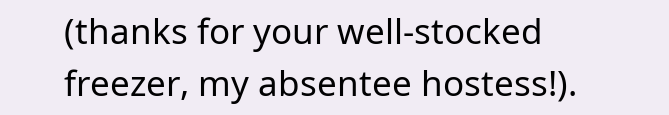(thanks for your well-stocked freezer, my absentee hostess!).